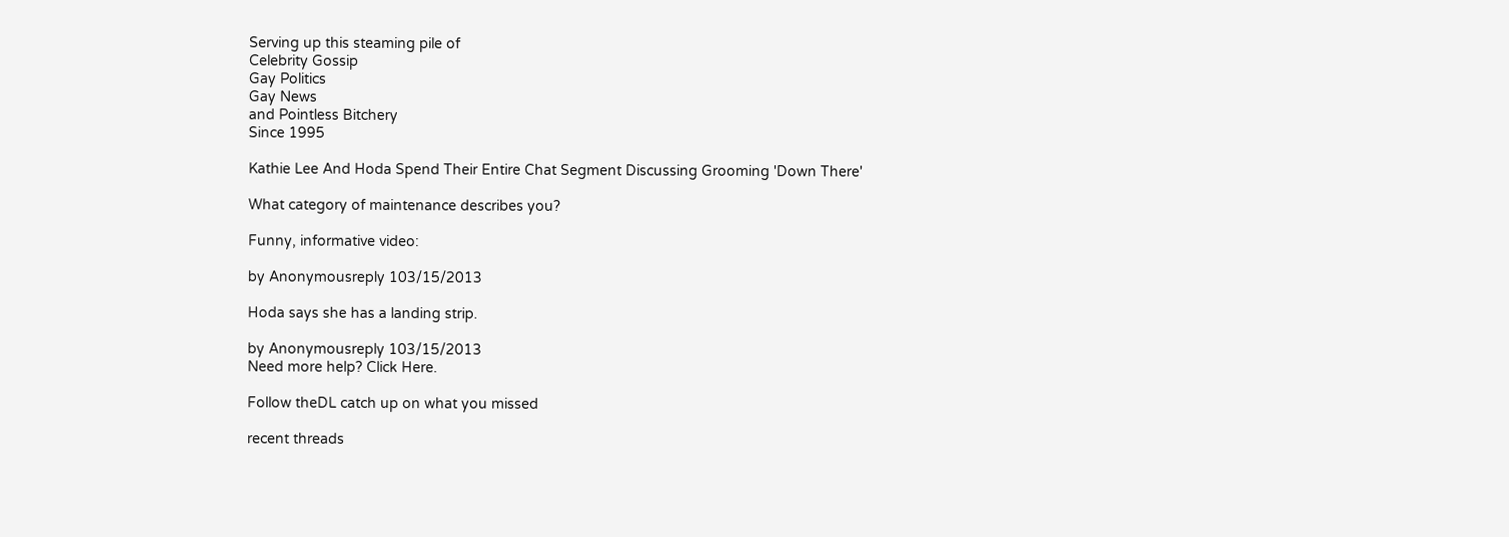Serving up this steaming pile of
Celebrity Gossip
Gay Politics
Gay News
and Pointless Bitchery
Since 1995

Kathie Lee And Hoda Spend Their Entire Chat Segment Discussing Grooming 'Down There'

What category of maintenance describes you?

Funny, informative video:

by Anonymousreply 103/15/2013

Hoda says she has a landing strip.

by Anonymousreply 103/15/2013
Need more help? Click Here.

Follow theDL catch up on what you missed

recent threads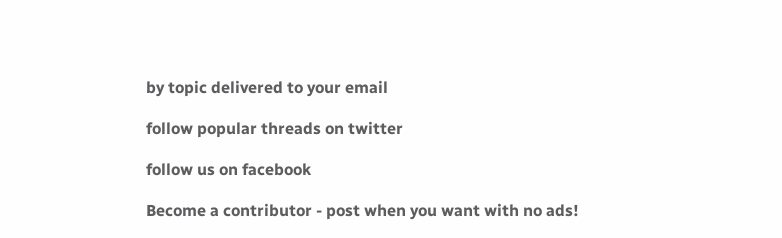by topic delivered to your email

follow popular threads on twitter

follow us on facebook

Become a contributor - post when you want with no ads!